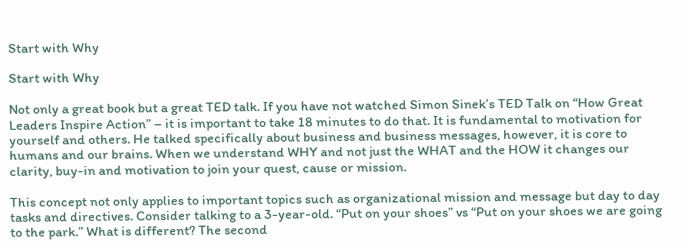Start with Why

Start with Why

Not only a great book but a great TED talk. If you have not watched Simon Sinek’s TED Talk on “How Great Leaders Inspire Action” – it is important to take 18 minutes to do that. It is fundamental to motivation for yourself and others. He talked specifically about business and business messages, however, it is core to humans and our brains. When we understand WHY and not just the WHAT and the HOW it changes our clarity, buy-in and motivation to join your quest, cause or mission.

This concept not only applies to important topics such as organizational mission and message but day to day tasks and directives. Consider talking to a 3-year-old. “Put on your shoes” vs “Put on your shoes we are going to the park.” What is different? The second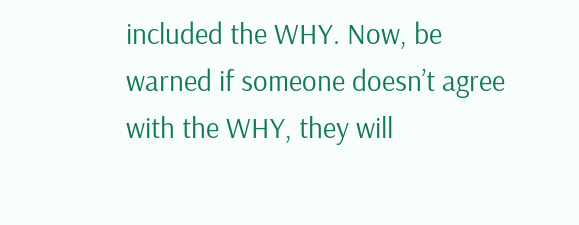included the WHY. Now, be warned if someone doesn’t agree with the WHY, they will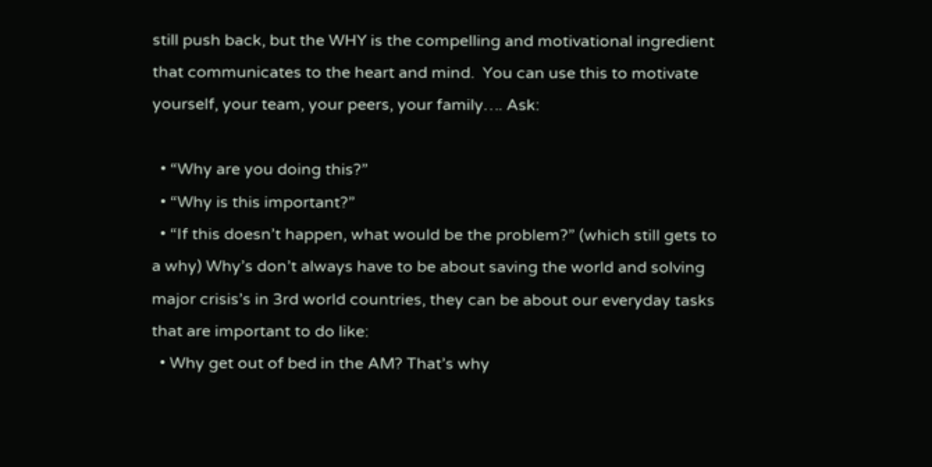still push back, but the WHY is the compelling and motivational ingredient that communicates to the heart and mind.  You can use this to motivate yourself, your team, your peers, your family…. Ask:

  • “Why are you doing this?”
  • “Why is this important?”
  • “If this doesn’t happen, what would be the problem?” (which still gets to a why) Why’s don’t always have to be about saving the world and solving major crisis’s in 3rd world countries, they can be about our everyday tasks that are important to do like:
  • Why get out of bed in the AM? That’s why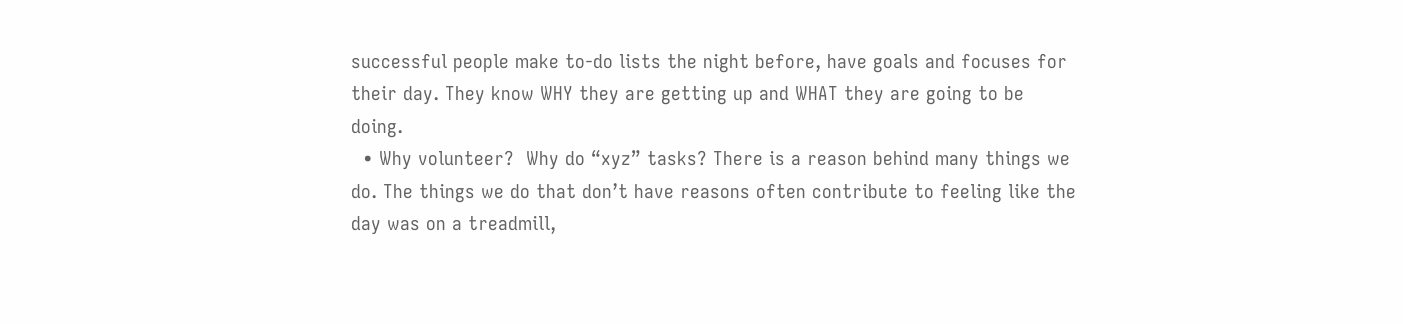successful people make to-do lists the night before, have goals and focuses for their day. They know WHY they are getting up and WHAT they are going to be doing.
  • Why volunteer?  Why do “xyz” tasks? There is a reason behind many things we do. The things we do that don’t have reasons often contribute to feeling like the day was on a treadmill,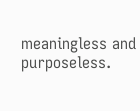meaningless and purposeless.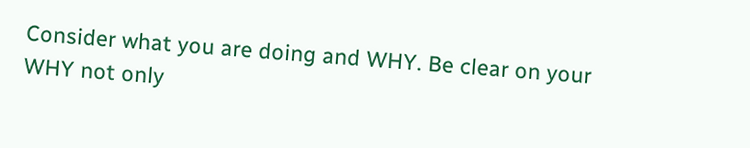Consider what you are doing and WHY. Be clear on your WHY not only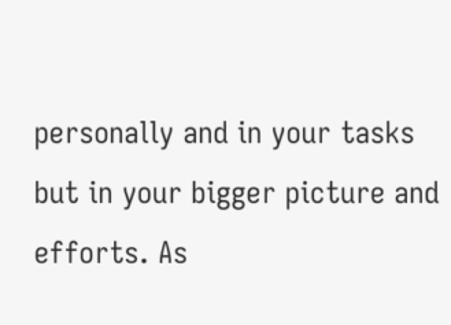personally and in your tasks but in your bigger picture and efforts. As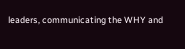leaders, communicating the WHY and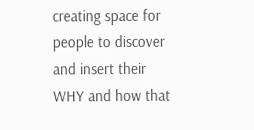creating space for people to discover and insert their WHY and how that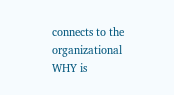connects to the organizational WHY is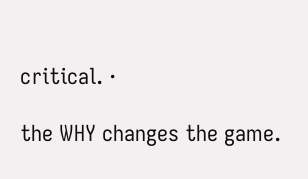critical. ·

the WHY changes the game.